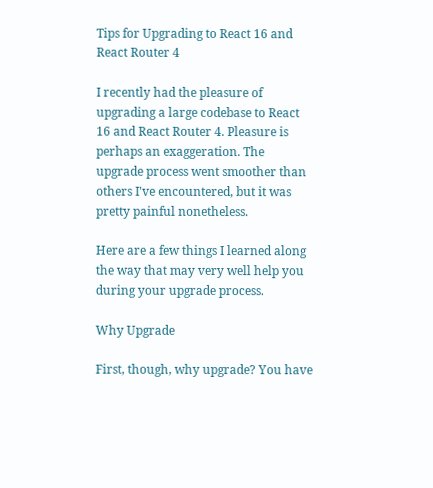Tips for Upgrading to React 16 and React Router 4

I recently had the pleasure of upgrading a large codebase to React 16 and React Router 4. Pleasure is perhaps an exaggeration. The upgrade process went smoother than others I've encountered, but it was pretty painful nonetheless.

Here are a few things I learned along the way that may very well help you during your upgrade process.

Why Upgrade

First, though, why upgrade? You have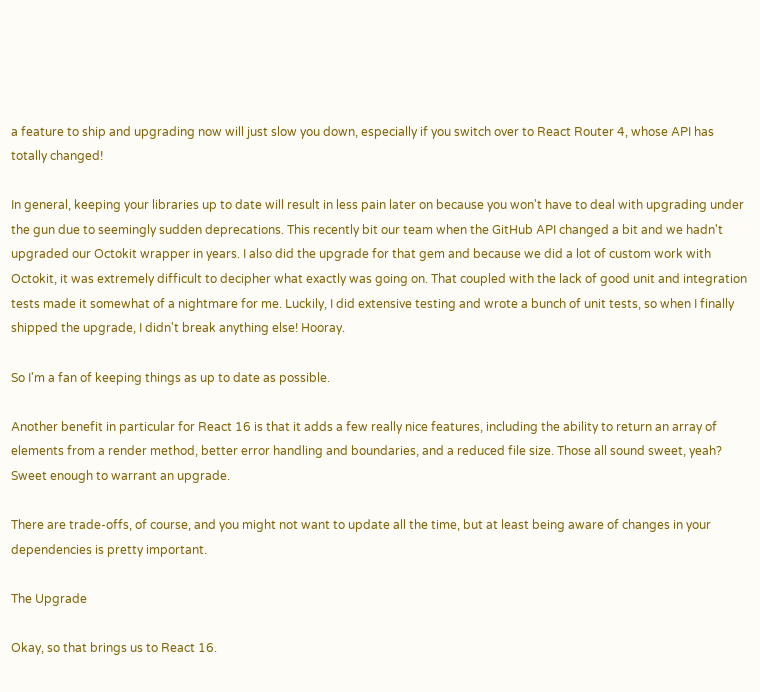a feature to ship and upgrading now will just slow you down, especially if you switch over to React Router 4, whose API has totally changed!

In general, keeping your libraries up to date will result in less pain later on because you won't have to deal with upgrading under the gun due to seemingly sudden deprecations. This recently bit our team when the GitHub API changed a bit and we hadn't upgraded our Octokit wrapper in years. I also did the upgrade for that gem and because we did a lot of custom work with Octokit, it was extremely difficult to decipher what exactly was going on. That coupled with the lack of good unit and integration tests made it somewhat of a nightmare for me. Luckily, I did extensive testing and wrote a bunch of unit tests, so when I finally shipped the upgrade, I didn't break anything else! Hooray.

So I'm a fan of keeping things as up to date as possible.

Another benefit in particular for React 16 is that it adds a few really nice features, including the ability to return an array of elements from a render method, better error handling and boundaries, and a reduced file size. Those all sound sweet, yeah? Sweet enough to warrant an upgrade.

There are trade-offs, of course, and you might not want to update all the time, but at least being aware of changes in your dependencies is pretty important.

The Upgrade

Okay, so that brings us to React 16.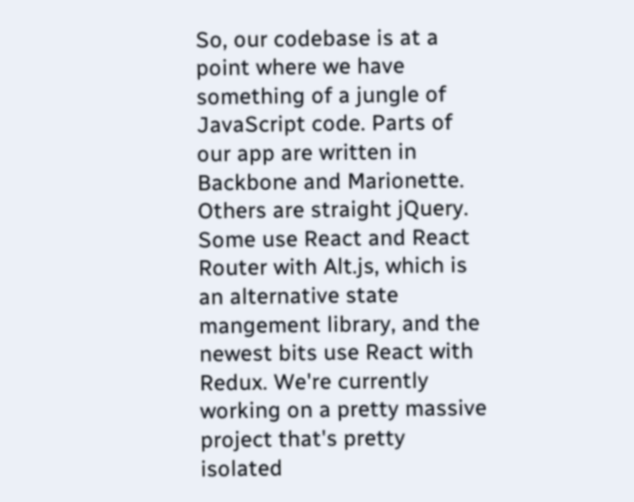So, our codebase is at a point where we have something of a jungle of JavaScript code. Parts of our app are written in Backbone and Marionette. Others are straight jQuery. Some use React and React Router with Alt.js, which is an alternative state mangement library, and the newest bits use React with Redux. We're currently working on a pretty massive project that's pretty isolated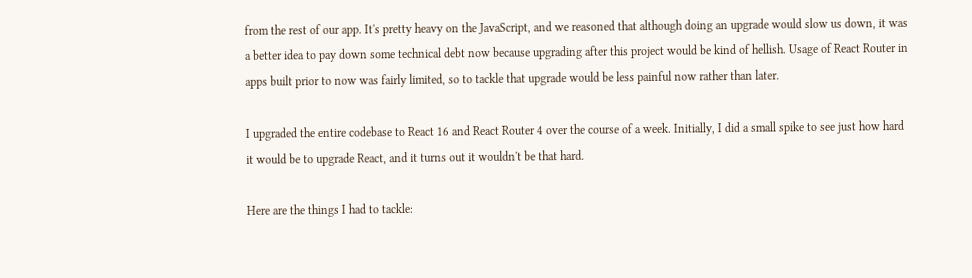from the rest of our app. It's pretty heavy on the JavaScript, and we reasoned that although doing an upgrade would slow us down, it was a better idea to pay down some technical debt now because upgrading after this project would be kind of hellish. Usage of React Router in apps built prior to now was fairly limited, so to tackle that upgrade would be less painful now rather than later.

I upgraded the entire codebase to React 16 and React Router 4 over the course of a week. Initially, I did a small spike to see just how hard it would be to upgrade React, and it turns out it wouldn't be that hard.

Here are the things I had to tackle: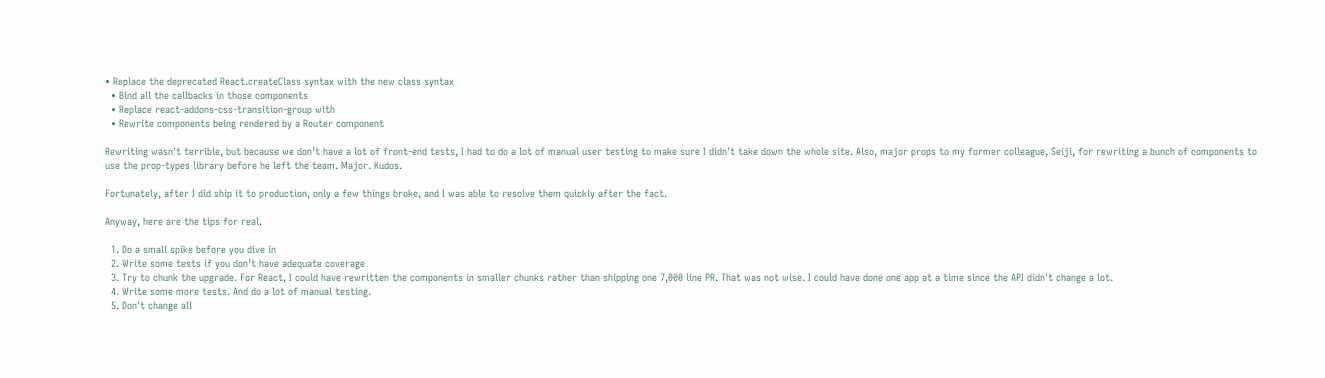• Replace the deprecated React.createClass syntax with the new class syntax
  • Bind all the callbacks in those components
  • Replace react-addons-css-transition-group with
  • Rewrite components being rendered by a Router component

Rewriting wasn't terrible, but because we don't have a lot of front-end tests, I had to do a lot of manual user testing to make sure I didn't take down the whole site. Also, major props to my former colleague, Seiji, for rewriting a bunch of components to use the prop-types library before he left the team. Major. Kudos.

Fortunately, after I did ship it to production, only a few things broke, and I was able to resolve them quickly after the fact.

Anyway, here are the tips for real.

  1. Do a small spike before you dive in
  2. Write some tests if you don't have adequate coverage
  3. Try to chunk the upgrade. For React, I could have rewritten the components in smaller chunks rather than shipping one 7,000 line PR. That was not wise. I could have done one app at a time since the API didn't change a lot.
  4. Write some more tests. And do a lot of manual testing.
  5. Don't change all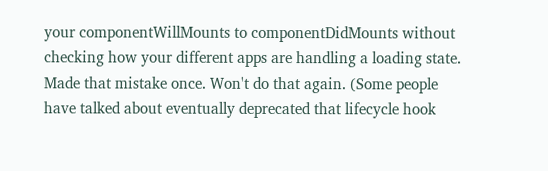your componentWillMounts to componentDidMounts without checking how your different apps are handling a loading state. Made that mistake once. Won't do that again. (Some people have talked about eventually deprecated that lifecycle hook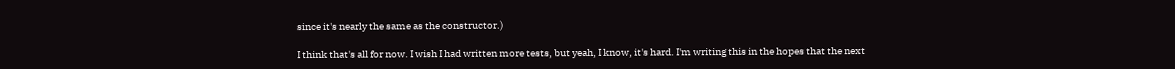since it's nearly the same as the constructor.)

I think that's all for now. I wish I had written more tests, but yeah, I know, it's hard. I'm writing this in the hopes that the next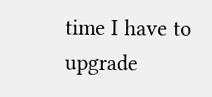time I have to upgrade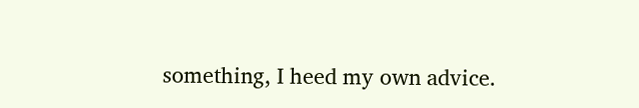something, I heed my own advice.